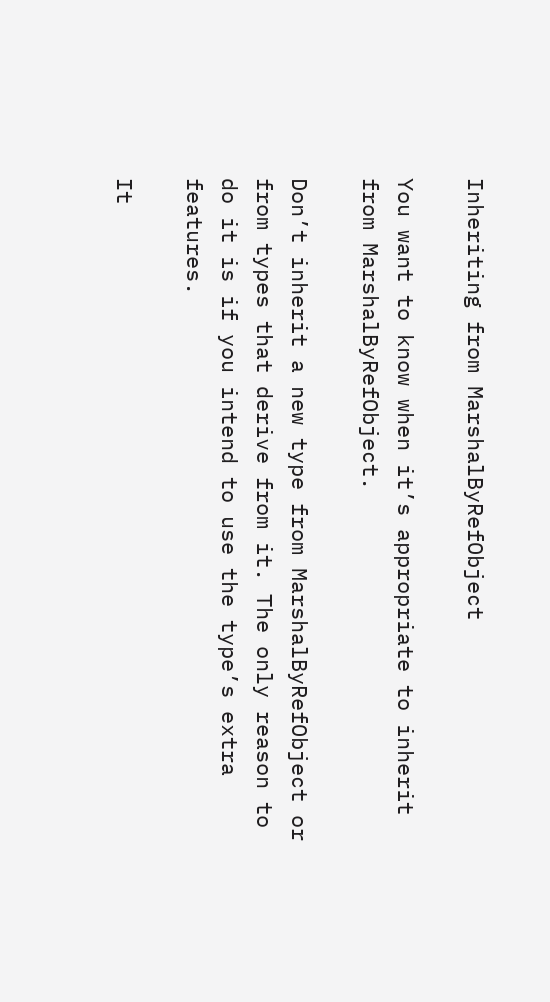Inheriting from MarshalByRefObject

You want to know when it’s appropriate to inherit from MarshalByRefObject.

Don’t inherit a new type from MarshalByRefObject or from types that derive from it. The only reason to do it is if you intend to use the type’s extra features.

It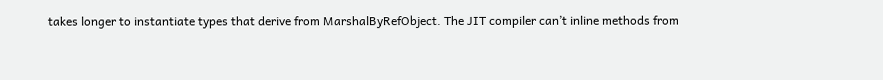takes longer to instantiate types that derive from MarshalByRefObject. The JIT compiler can’t inline methods from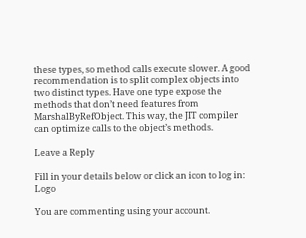these types, so method calls execute slower. A good recommendation is to split complex objects into two distinct types. Have one type expose the methods that don’t need features from MarshalByRefObject. This way, the JIT compiler can optimize calls to the object’s methods.

Leave a Reply

Fill in your details below or click an icon to log in: Logo

You are commenting using your account.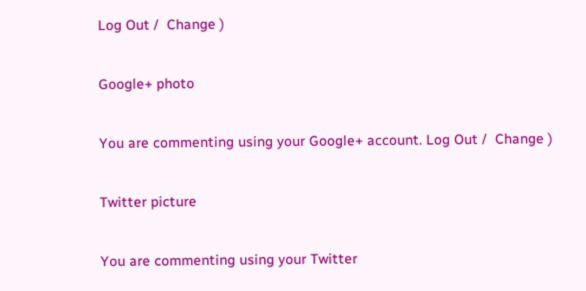Log Out /  Change )

Google+ photo

You are commenting using your Google+ account. Log Out /  Change )

Twitter picture

You are commenting using your Twitter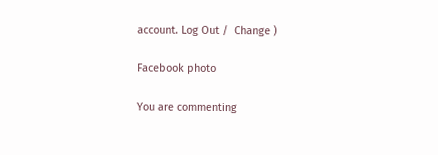account. Log Out /  Change )

Facebook photo

You are commenting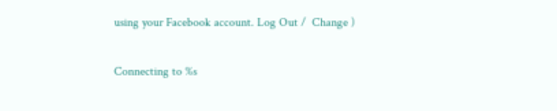using your Facebook account. Log Out /  Change )

Connecting to %s